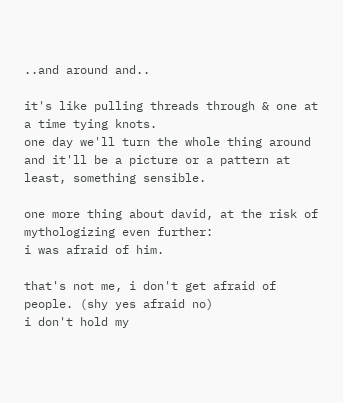..and around and..

it's like pulling threads through & one at a time tying knots.
one day we'll turn the whole thing around and it'll be a picture or a pattern at least, something sensible.

one more thing about david, at the risk of mythologizing even further:
i was afraid of him.

that's not me, i don't get afraid of people. (shy yes afraid no)
i don't hold my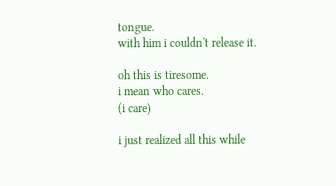tongue.
with him i couldn't release it.

oh this is tiresome.
i mean who cares.
(i care)

i just realized all this while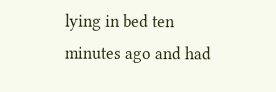lying in bed ten minutes ago and had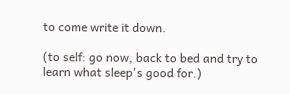to come write it down.

(to self: go now, back to bed and try to learn what sleep's good for.)